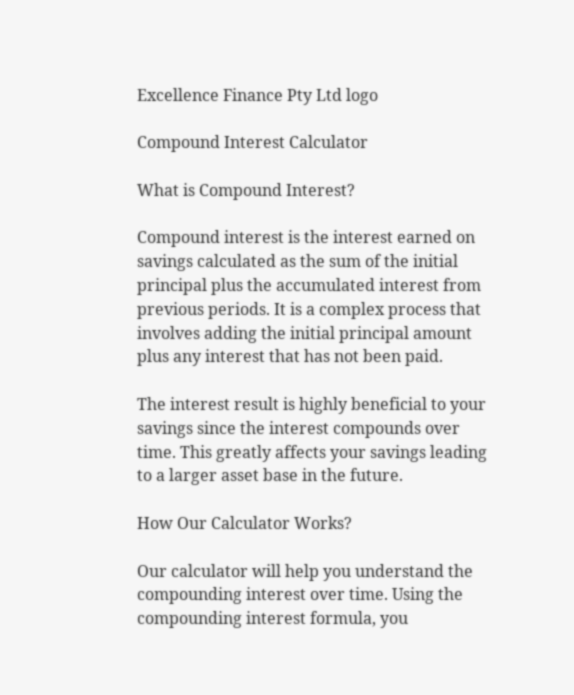Excellence Finance Pty Ltd logo

Compound Interest Calculator

What is Compound Interest?

Compound interest is the interest earned on savings calculated as the sum of the initial principal plus the accumulated interest from previous periods. It is a complex process that involves adding the initial principal amount plus any interest that has not been paid.

The interest result is highly beneficial to your savings since the interest compounds over time. This greatly affects your savings leading to a larger asset base in the future.

How Our Calculator Works?

Our calculator will help you understand the compounding interest over time. Using the compounding interest formula, you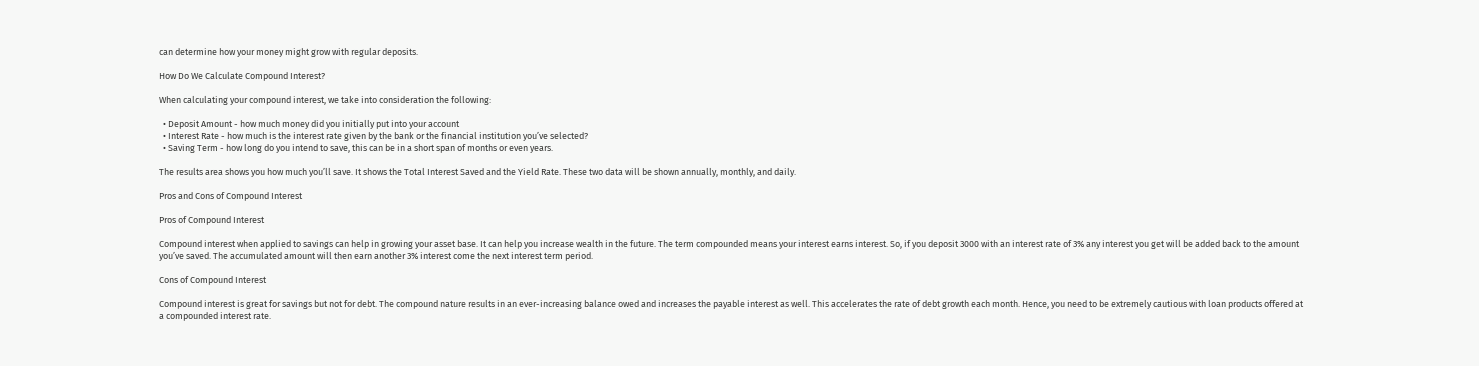can determine how your money might grow with regular deposits.

How Do We Calculate Compound Interest?

When calculating your compound interest, we take into consideration the following:

  • Deposit Amount - how much money did you initially put into your account
  • Interest Rate - how much is the interest rate given by the bank or the financial institution you’ve selected?
  • Saving Term - how long do you intend to save, this can be in a short span of months or even years.

The results area shows you how much you’ll save. It shows the Total Interest Saved and the Yield Rate. These two data will be shown annually, monthly, and daily.

Pros and Cons of Compound Interest

Pros of Compound Interest

Compound interest when applied to savings can help in growing your asset base. It can help you increase wealth in the future. The term compounded means your interest earns interest. So, if you deposit 3000 with an interest rate of 3% any interest you get will be added back to the amount you’ve saved. The accumulated amount will then earn another 3% interest come the next interest term period.

Cons of Compound Interest

Compound interest is great for savings but not for debt. The compound nature results in an ever-increasing balance owed and increases the payable interest as well. This accelerates the rate of debt growth each month. Hence, you need to be extremely cautious with loan products offered at a compounded interest rate.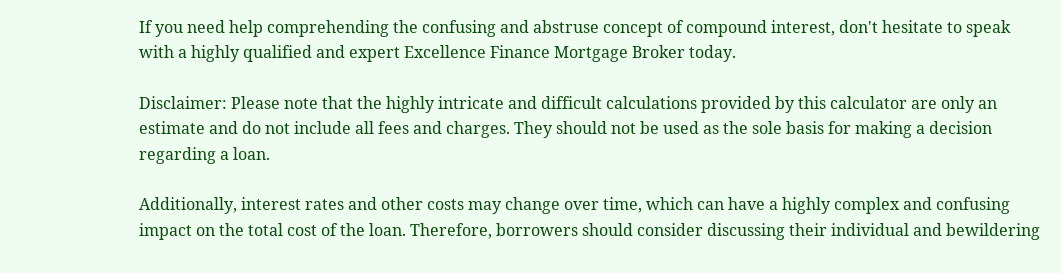If you need help comprehending the confusing and abstruse concept of compound interest, don't hesitate to speak with a highly qualified and expert Excellence Finance Mortgage Broker today.

Disclaimer: Please note that the highly intricate and difficult calculations provided by this calculator are only an estimate and do not include all fees and charges. They should not be used as the sole basis for making a decision regarding a loan.

Additionally, interest rates and other costs may change over time, which can have a highly complex and confusing impact on the total cost of the loan. Therefore, borrowers should consider discussing their individual and bewildering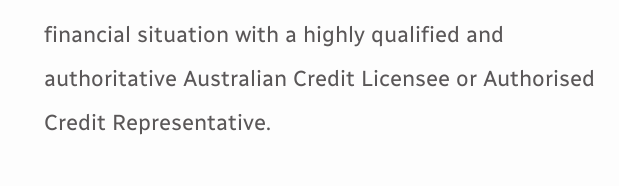financial situation with a highly qualified and authoritative Australian Credit Licensee or Authorised Credit Representative.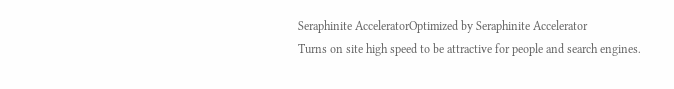Seraphinite AcceleratorOptimized by Seraphinite Accelerator
Turns on site high speed to be attractive for people and search engines.